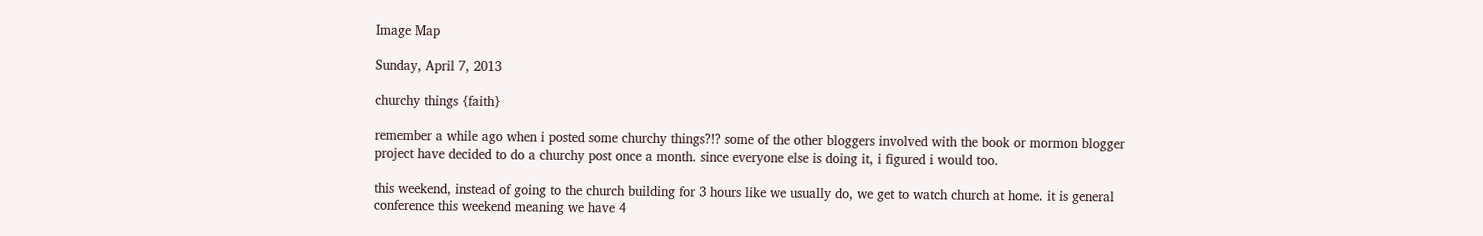Image Map

Sunday, April 7, 2013

churchy things {faith}

remember a while ago when i posted some churchy things?!? some of the other bloggers involved with the book or mormon blogger project have decided to do a churchy post once a month. since everyone else is doing it, i figured i would too.

this weekend, instead of going to the church building for 3 hours like we usually do, we get to watch church at home. it is general conference this weekend meaning we have 4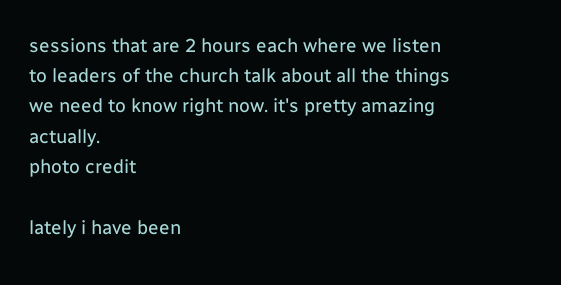sessions that are 2 hours each where we listen to leaders of the church talk about all the things we need to know right now. it's pretty amazing actually.
photo credit

lately i have been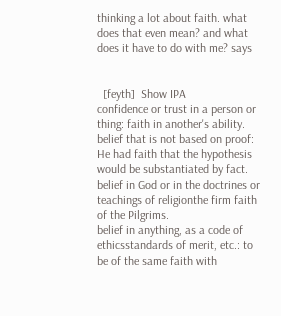thinking a lot about faith. what does that even mean? and what does it have to do with me? says


  [feyth]  Show IPA
confidence or trust in a person or thing: faith in another's ability.
belief that is not based on proof: He had faith that the hypothesis would be substantiated by fact.
belief in God or in the doctrines or teachings of religionthe firm faith of the Pilgrims.
belief in anything, as a code of ethicsstandards of merit, etc.: to be of the same faith with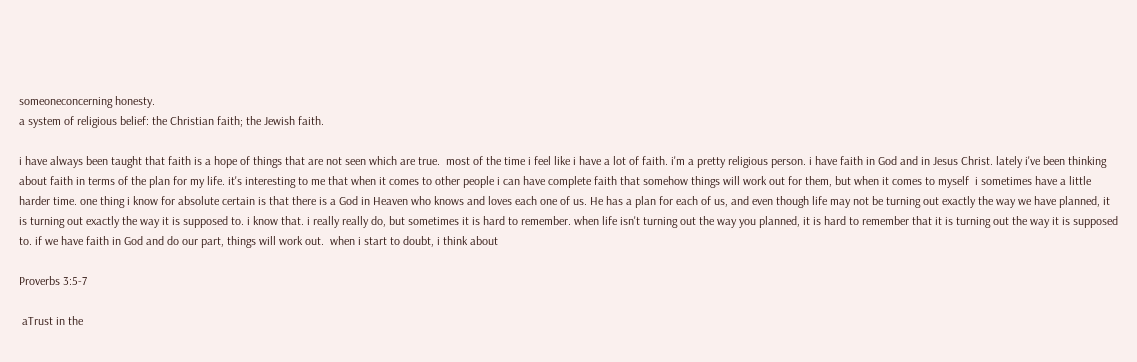someoneconcerning honesty.
a system of religious belief: the Christian faith; the Jewish faith.

i have always been taught that faith is a hope of things that are not seen which are true.  most of the time i feel like i have a lot of faith. i'm a pretty religious person. i have faith in God and in Jesus Christ. lately i've been thinking about faith in terms of the plan for my life. it's interesting to me that when it comes to other people i can have complete faith that somehow things will work out for them, but when it comes to myself  i sometimes have a little harder time. one thing i know for absolute certain is that there is a God in Heaven who knows and loves each one of us. He has a plan for each of us, and even though life may not be turning out exactly the way we have planned, it is turning out exactly the way it is supposed to. i know that. i really really do, but sometimes it is hard to remember. when life isn't turning out the way you planned, it is hard to remember that it is turning out the way it is supposed to. if we have faith in God and do our part, things will work out.  when i start to doubt, i think about

Proverbs 3:5-7

 aTrust in the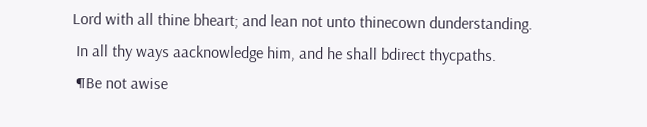Lord with all thine bheart; and lean not unto thinecown dunderstanding.
 In all thy ways aacknowledge him, and he shall bdirect thycpaths.
 ¶Be not awise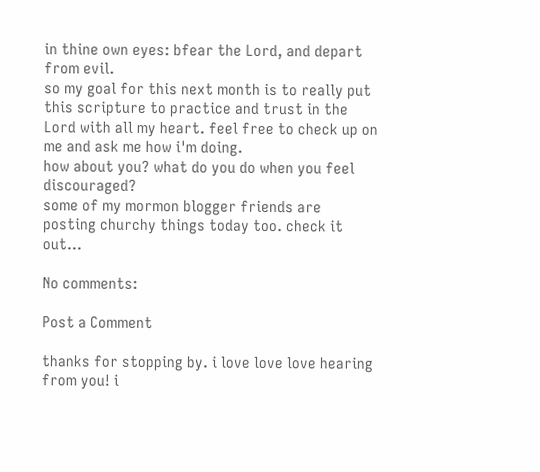in thine own eyes: bfear the Lord, and depart from evil.
so my goal for this next month is to really put this scripture to practice and trust in the Lord with all my heart. feel free to check up on me and ask me how i'm doing.
how about you? what do you do when you feel discouraged?
some of my mormon blogger friends are posting churchy things today too. check it out...

No comments:

Post a Comment

thanks for stopping by. i love love love hearing from you! i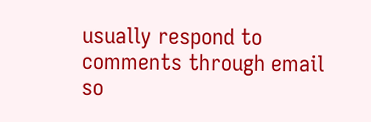usually respond to comments through email so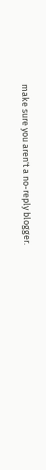make sure you aren't a no-reply blogger.